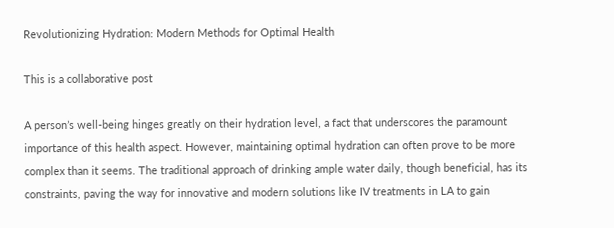Revolutionizing Hydration: Modern Methods for Optimal Health

This is a collaborative post

A person’s well-being hinges greatly on their hydration level, a fact that underscores the paramount importance of this health aspect. However, maintaining optimal hydration can often prove to be more complex than it seems. The traditional approach of drinking ample water daily, though beneficial, has its constraints, paving the way for innovative and modern solutions like IV treatments in LA to gain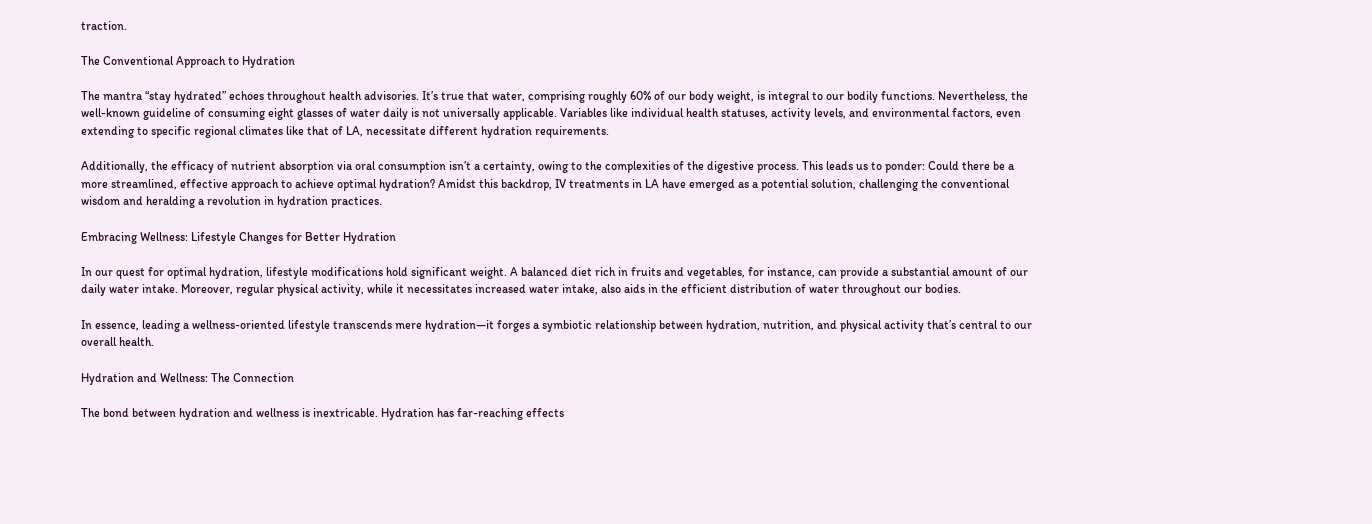traction.

The Conventional Approach to Hydration

The mantra “stay hydrated” echoes throughout health advisories. It’s true that water, comprising roughly 60% of our body weight, is integral to our bodily functions. Nevertheless, the well-known guideline of consuming eight glasses of water daily is not universally applicable. Variables like individual health statuses, activity levels, and environmental factors, even extending to specific regional climates like that of LA, necessitate different hydration requirements.

Additionally, the efficacy of nutrient absorption via oral consumption isn’t a certainty, owing to the complexities of the digestive process. This leads us to ponder: Could there be a more streamlined, effective approach to achieve optimal hydration? Amidst this backdrop, IV treatments in LA have emerged as a potential solution, challenging the conventional wisdom and heralding a revolution in hydration practices.

Embracing Wellness: Lifestyle Changes for Better Hydration

In our quest for optimal hydration, lifestyle modifications hold significant weight. A balanced diet rich in fruits and vegetables, for instance, can provide a substantial amount of our daily water intake. Moreover, regular physical activity, while it necessitates increased water intake, also aids in the efficient distribution of water throughout our bodies.

In essence, leading a wellness-oriented lifestyle transcends mere hydration—it forges a symbiotic relationship between hydration, nutrition, and physical activity that’s central to our overall health.

Hydration and Wellness: The Connection

The bond between hydration and wellness is inextricable. Hydration has far-reaching effects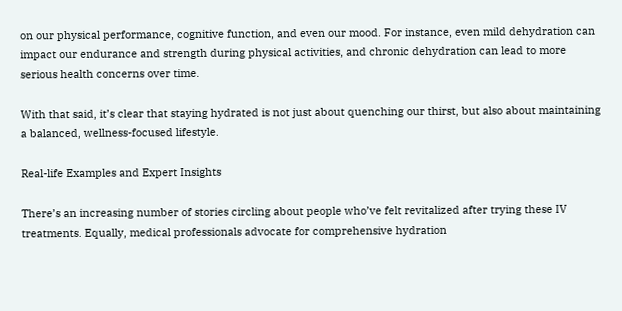on our physical performance, cognitive function, and even our mood. For instance, even mild dehydration can impact our endurance and strength during physical activities, and chronic dehydration can lead to more serious health concerns over time.

With that said, it’s clear that staying hydrated is not just about quenching our thirst, but also about maintaining a balanced, wellness-focused lifestyle.

Real-life Examples and Expert Insights

There’s an increasing number of stories circling about people who’ve felt revitalized after trying these IV treatments. Equally, medical professionals advocate for comprehensive hydration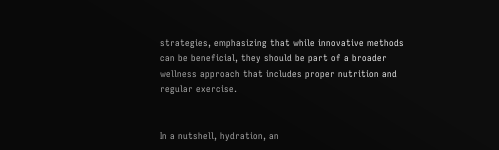strategies, emphasizing that while innovative methods can be beneficial, they should be part of a broader wellness approach that includes proper nutrition and regular exercise.


In a nutshell, hydration, an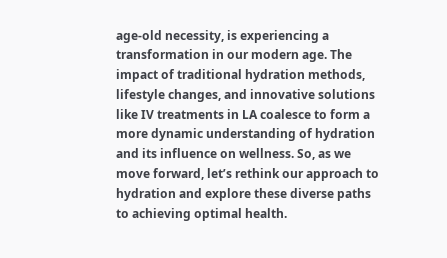age-old necessity, is experiencing a transformation in our modern age. The impact of traditional hydration methods, lifestyle changes, and innovative solutions like IV treatments in LA coalesce to form a more dynamic understanding of hydration and its influence on wellness. So, as we move forward, let’s rethink our approach to hydration and explore these diverse paths to achieving optimal health.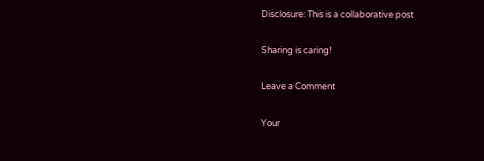Disclosure: This is a collaborative post

Sharing is caring!

Leave a Comment

Your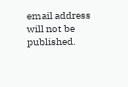email address will not be published.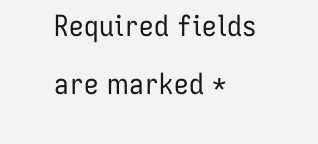Required fields are marked *